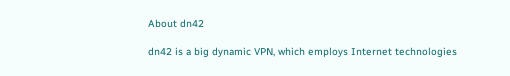About dn42

dn42 is a big dynamic VPN, which employs Internet technologies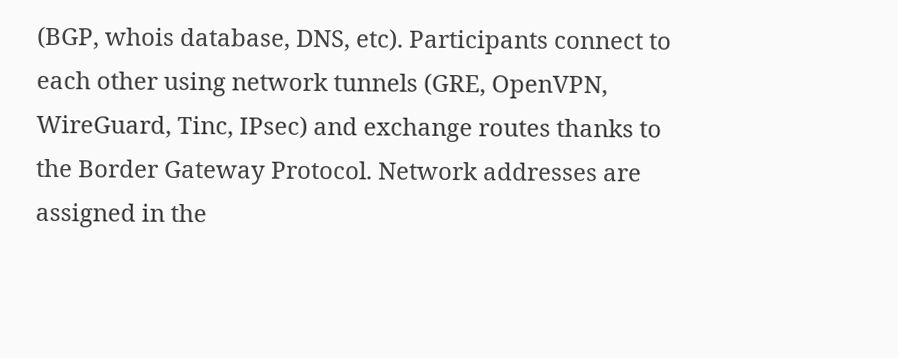(BGP, whois database, DNS, etc). Participants connect to each other using network tunnels (GRE, OpenVPN, WireGuard, Tinc, IPsec) and exchange routes thanks to the Border Gateway Protocol. Network addresses are assigned in the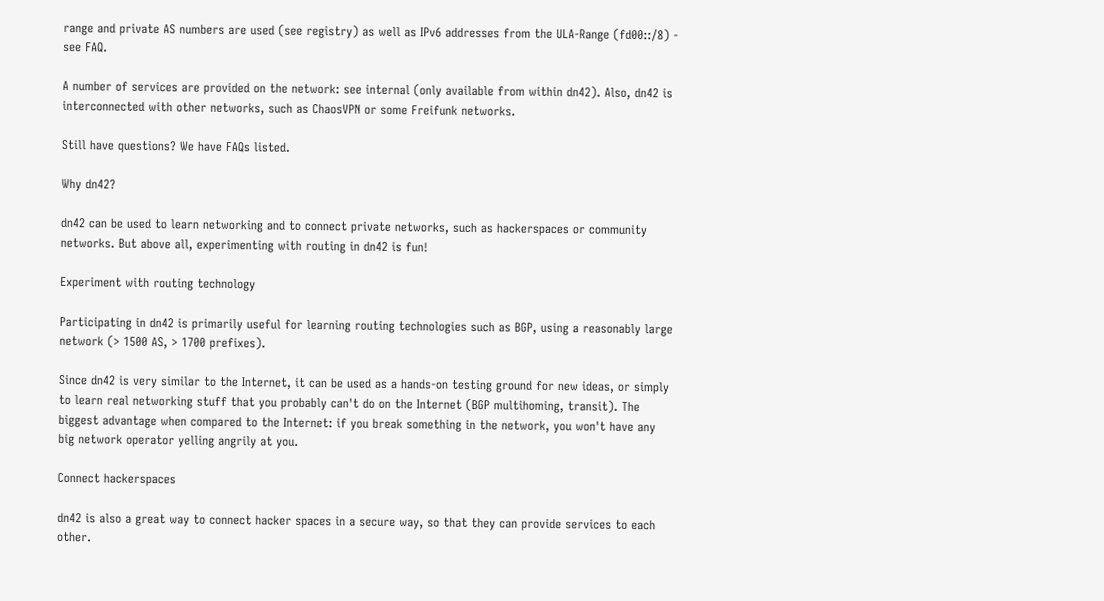range and private AS numbers are used (see registry) as well as IPv6 addresses from the ULA-Range (fd00::/8) - see FAQ.

A number of services are provided on the network: see internal (only available from within dn42). Also, dn42 is interconnected with other networks, such as ChaosVPN or some Freifunk networks.

Still have questions? We have FAQs listed.

Why dn42?

dn42 can be used to learn networking and to connect private networks, such as hackerspaces or community networks. But above all, experimenting with routing in dn42 is fun!

Experiment with routing technology

Participating in dn42 is primarily useful for learning routing technologies such as BGP, using a reasonably large network (> 1500 AS, > 1700 prefixes).

Since dn42 is very similar to the Internet, it can be used as a hands-on testing ground for new ideas, or simply to learn real networking stuff that you probably can't do on the Internet (BGP multihoming, transit). The biggest advantage when compared to the Internet: if you break something in the network, you won't have any big network operator yelling angrily at you.

Connect hackerspaces

dn42 is also a great way to connect hacker spaces in a secure way, so that they can provide services to each other.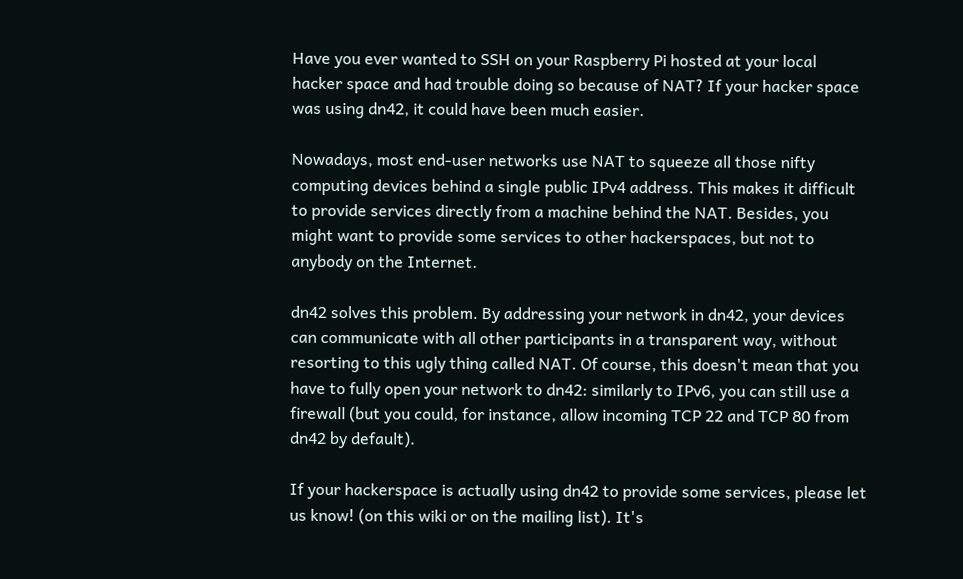Have you ever wanted to SSH on your Raspberry Pi hosted at your local hacker space and had trouble doing so because of NAT? If your hacker space was using dn42, it could have been much easier.

Nowadays, most end-user networks use NAT to squeeze all those nifty computing devices behind a single public IPv4 address. This makes it difficult to provide services directly from a machine behind the NAT. Besides, you might want to provide some services to other hackerspaces, but not to anybody on the Internet.

dn42 solves this problem. By addressing your network in dn42, your devices can communicate with all other participants in a transparent way, without resorting to this ugly thing called NAT. Of course, this doesn't mean that you have to fully open your network to dn42: similarly to IPv6, you can still use a firewall (but you could, for instance, allow incoming TCP 22 and TCP 80 from dn42 by default).

If your hackerspace is actually using dn42 to provide some services, please let us know! (on this wiki or on the mailing list). It's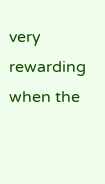very rewarding when the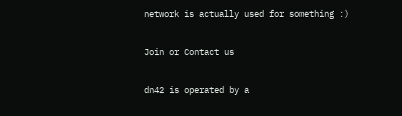network is actually used for something :)

Join or Contact us

dn42 is operated by a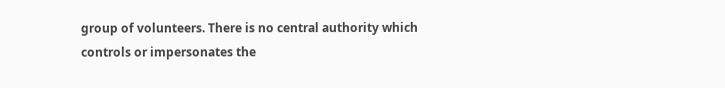group of volunteers. There is no central authority which controls or impersonates the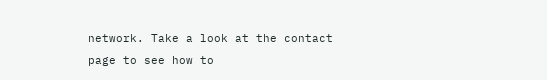network. Take a look at the contact page to see how to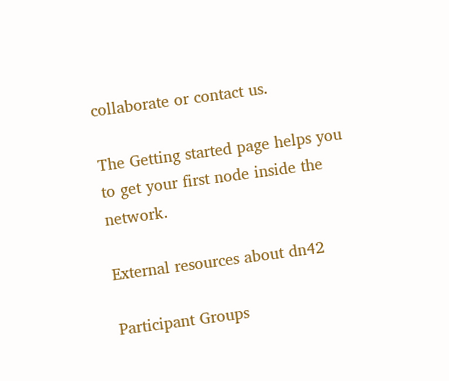collaborate or contact us.

The Getting started page helps you to get your first node inside the network.

External resources about dn42

Participant Groups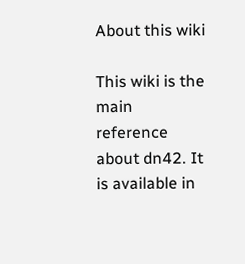About this wiki

This wiki is the main reference about dn42. It is available in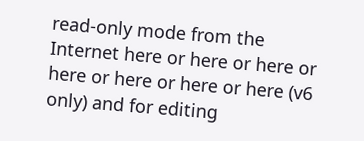read-only mode from the Internet here or here or here or here or here or here or here (v6 only) and for editing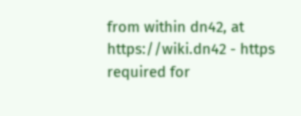from within dn42, at https://wiki.dn42 - https required for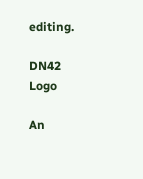editing.

DN42 Logo

An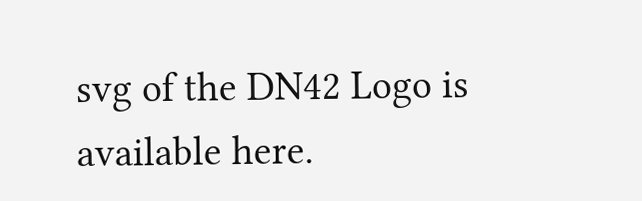svg of the DN42 Logo is available here.